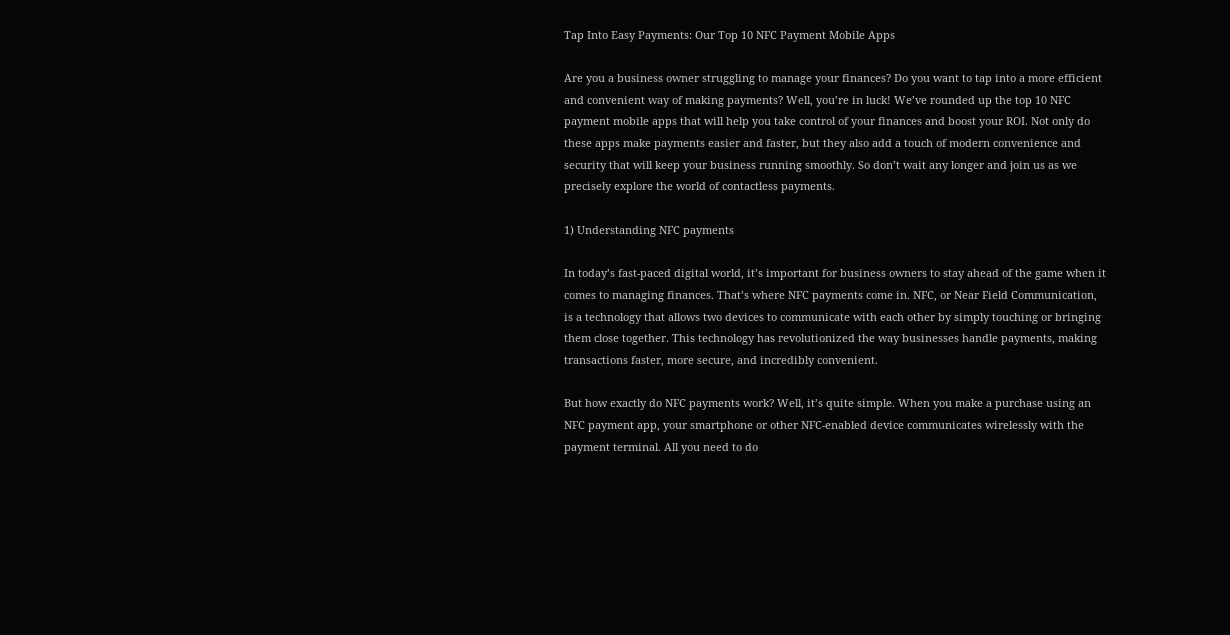Tap Into Easy Payments: Our Top 10 NFC Payment Mobile Apps

Are you a business owner struggling to manage your finances? Do you want to tap into a more efficient and convenient way of making payments? Well, you’re in luck! We’ve rounded up the top 10 NFC payment mobile apps that will help you take control of your finances and boost your ROI. Not only do these apps make payments easier and faster, but they also add a touch of modern convenience and security that will keep your business running smoothly. So don’t wait any longer and join us as we precisely explore the world of contactless payments.

1) Understanding NFC payments

In today’s fast-paced digital world, it’s important for business owners to stay ahead of the game when it comes to managing finances. That’s where NFC payments come in. NFC, or Near Field Communication, is a technology that allows two devices to communicate with each other by simply touching or bringing them close together. This technology has revolutionized the way businesses handle payments, making transactions faster, more secure, and incredibly convenient.

But how exactly do NFC payments work? Well, it’s quite simple. When you make a purchase using an NFC payment app, your smartphone or other NFC-enabled device communicates wirelessly with the payment terminal. All you need to do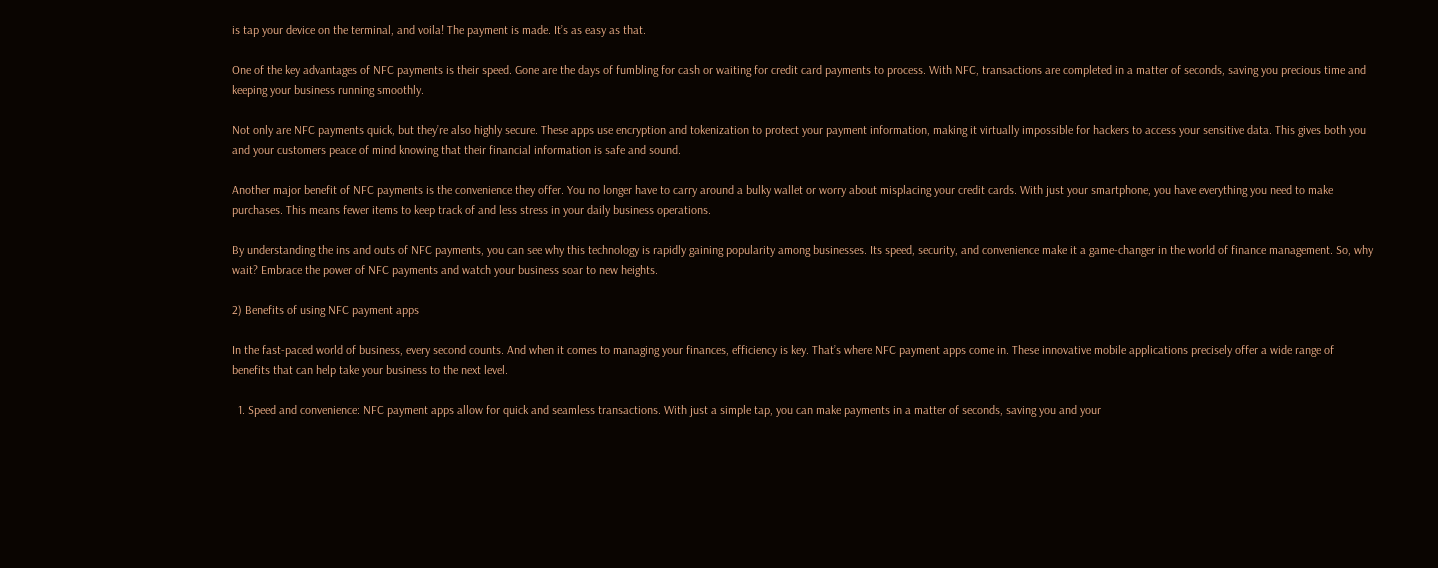is tap your device on the terminal, and voila! The payment is made. It’s as easy as that.

One of the key advantages of NFC payments is their speed. Gone are the days of fumbling for cash or waiting for credit card payments to process. With NFC, transactions are completed in a matter of seconds, saving you precious time and keeping your business running smoothly.

Not only are NFC payments quick, but they’re also highly secure. These apps use encryption and tokenization to protect your payment information, making it virtually impossible for hackers to access your sensitive data. This gives both you and your customers peace of mind knowing that their financial information is safe and sound.

Another major benefit of NFC payments is the convenience they offer. You no longer have to carry around a bulky wallet or worry about misplacing your credit cards. With just your smartphone, you have everything you need to make purchases. This means fewer items to keep track of and less stress in your daily business operations.

By understanding the ins and outs of NFC payments, you can see why this technology is rapidly gaining popularity among businesses. Its speed, security, and convenience make it a game-changer in the world of finance management. So, why wait? Embrace the power of NFC payments and watch your business soar to new heights.

2) Benefits of using NFC payment apps

In the fast-paced world of business, every second counts. And when it comes to managing your finances, efficiency is key. That’s where NFC payment apps come in. These innovative mobile applications precisely offer a wide range of benefits that can help take your business to the next level.

  1. Speed and convenience: NFC payment apps allow for quick and seamless transactions. With just a simple tap, you can make payments in a matter of seconds, saving you and your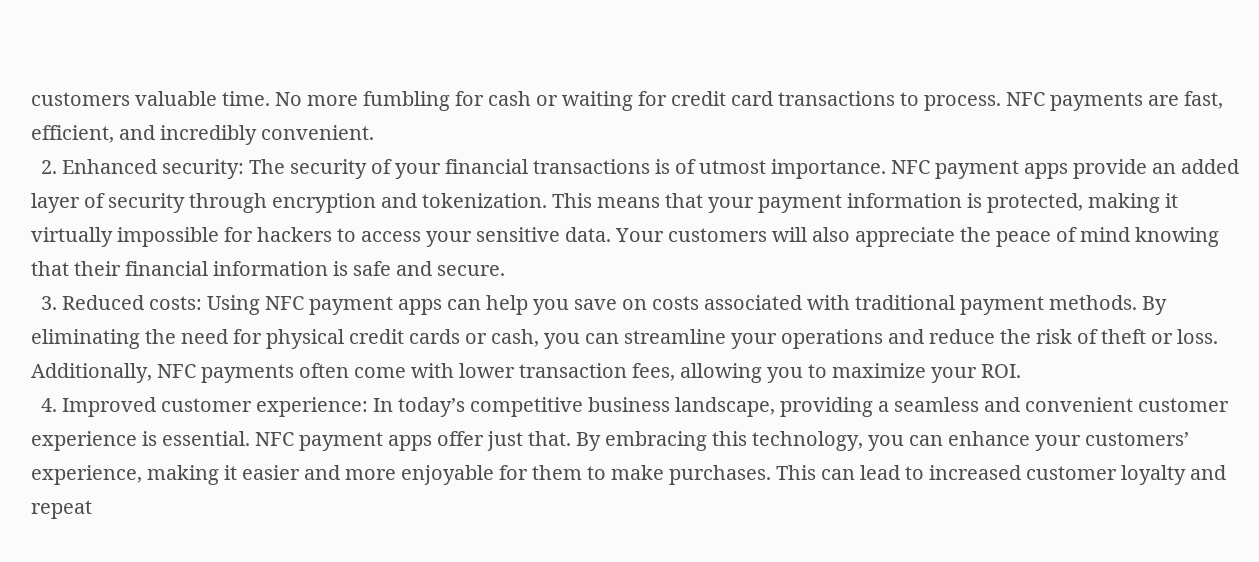customers valuable time. No more fumbling for cash or waiting for credit card transactions to process. NFC payments are fast, efficient, and incredibly convenient.
  2. Enhanced security: The security of your financial transactions is of utmost importance. NFC payment apps provide an added layer of security through encryption and tokenization. This means that your payment information is protected, making it virtually impossible for hackers to access your sensitive data. Your customers will also appreciate the peace of mind knowing that their financial information is safe and secure.
  3. Reduced costs: Using NFC payment apps can help you save on costs associated with traditional payment methods. By eliminating the need for physical credit cards or cash, you can streamline your operations and reduce the risk of theft or loss. Additionally, NFC payments often come with lower transaction fees, allowing you to maximize your ROI.
  4. Improved customer experience: In today’s competitive business landscape, providing a seamless and convenient customer experience is essential. NFC payment apps offer just that. By embracing this technology, you can enhance your customers’ experience, making it easier and more enjoyable for them to make purchases. This can lead to increased customer loyalty and repeat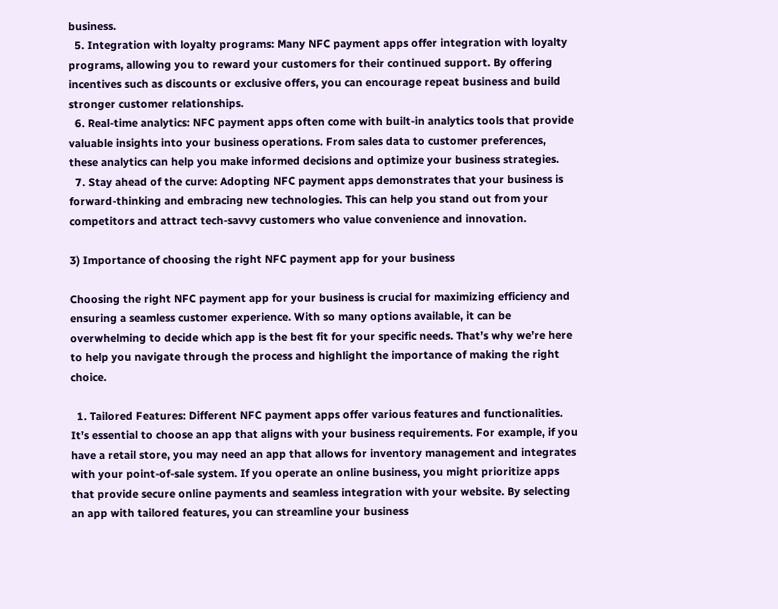business.
  5. Integration with loyalty programs: Many NFC payment apps offer integration with loyalty programs, allowing you to reward your customers for their continued support. By offering incentives such as discounts or exclusive offers, you can encourage repeat business and build stronger customer relationships.
  6. Real-time analytics: NFC payment apps often come with built-in analytics tools that provide valuable insights into your business operations. From sales data to customer preferences, these analytics can help you make informed decisions and optimize your business strategies.
  7. Stay ahead of the curve: Adopting NFC payment apps demonstrates that your business is forward-thinking and embracing new technologies. This can help you stand out from your competitors and attract tech-savvy customers who value convenience and innovation.

3) Importance of choosing the right NFC payment app for your business

Choosing the right NFC payment app for your business is crucial for maximizing efficiency and ensuring a seamless customer experience. With so many options available, it can be overwhelming to decide which app is the best fit for your specific needs. That’s why we’re here to help you navigate through the process and highlight the importance of making the right choice.

  1. Tailored Features: Different NFC payment apps offer various features and functionalities. It’s essential to choose an app that aligns with your business requirements. For example, if you have a retail store, you may need an app that allows for inventory management and integrates with your point-of-sale system. If you operate an online business, you might prioritize apps that provide secure online payments and seamless integration with your website. By selecting an app with tailored features, you can streamline your business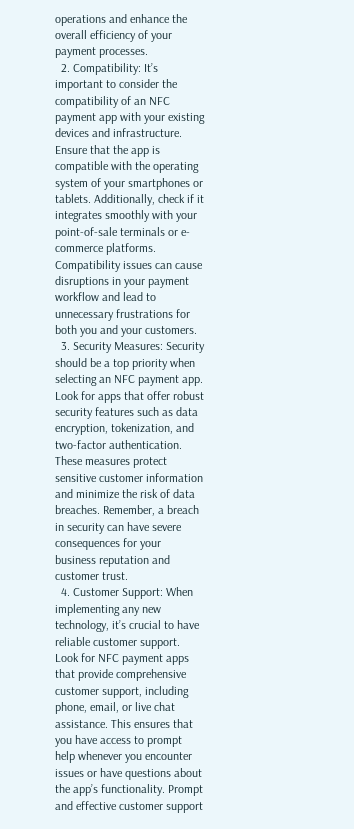operations and enhance the overall efficiency of your payment processes.
  2. Compatibility: It’s important to consider the compatibility of an NFC payment app with your existing devices and infrastructure. Ensure that the app is compatible with the operating system of your smartphones or tablets. Additionally, check if it integrates smoothly with your point-of-sale terminals or e-commerce platforms. Compatibility issues can cause disruptions in your payment workflow and lead to unnecessary frustrations for both you and your customers.
  3. Security Measures: Security should be a top priority when selecting an NFC payment app. Look for apps that offer robust security features such as data encryption, tokenization, and two-factor authentication. These measures protect sensitive customer information and minimize the risk of data breaches. Remember, a breach in security can have severe consequences for your business reputation and customer trust.
  4. Customer Support: When implementing any new technology, it’s crucial to have reliable customer support. Look for NFC payment apps that provide comprehensive customer support, including phone, email, or live chat assistance. This ensures that you have access to prompt help whenever you encounter issues or have questions about the app’s functionality. Prompt and effective customer support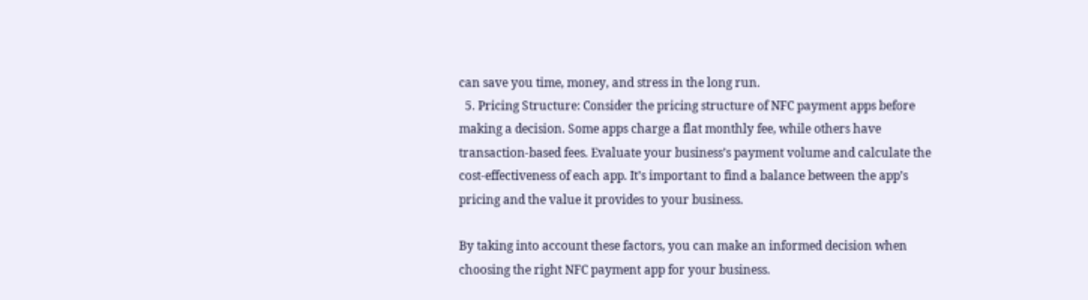can save you time, money, and stress in the long run.
  5. Pricing Structure: Consider the pricing structure of NFC payment apps before making a decision. Some apps charge a flat monthly fee, while others have transaction-based fees. Evaluate your business’s payment volume and calculate the cost-effectiveness of each app. It’s important to find a balance between the app’s pricing and the value it provides to your business.

By taking into account these factors, you can make an informed decision when choosing the right NFC payment app for your business.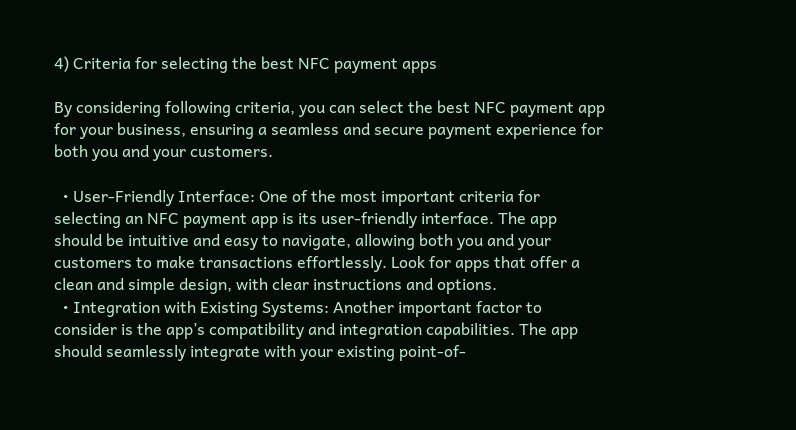4) Criteria for selecting the best NFC payment apps

By considering following criteria, you can select the best NFC payment app for your business, ensuring a seamless and secure payment experience for both you and your customers.

  • User-Friendly Interface: One of the most important criteria for selecting an NFC payment app is its user-friendly interface. The app should be intuitive and easy to navigate, allowing both you and your customers to make transactions effortlessly. Look for apps that offer a clean and simple design, with clear instructions and options.
  • Integration with Existing Systems: Another important factor to consider is the app’s compatibility and integration capabilities. The app should seamlessly integrate with your existing point-of-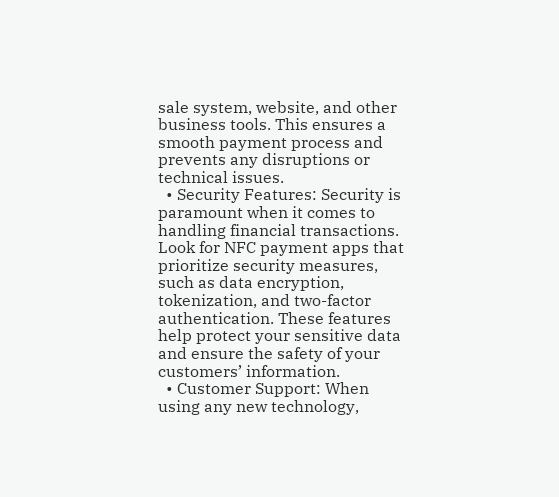sale system, website, and other business tools. This ensures a smooth payment process and prevents any disruptions or technical issues.
  • Security Features: Security is paramount when it comes to handling financial transactions. Look for NFC payment apps that prioritize security measures, such as data encryption, tokenization, and two-factor authentication. These features help protect your sensitive data and ensure the safety of your customers’ information.
  • Customer Support: When using any new technology,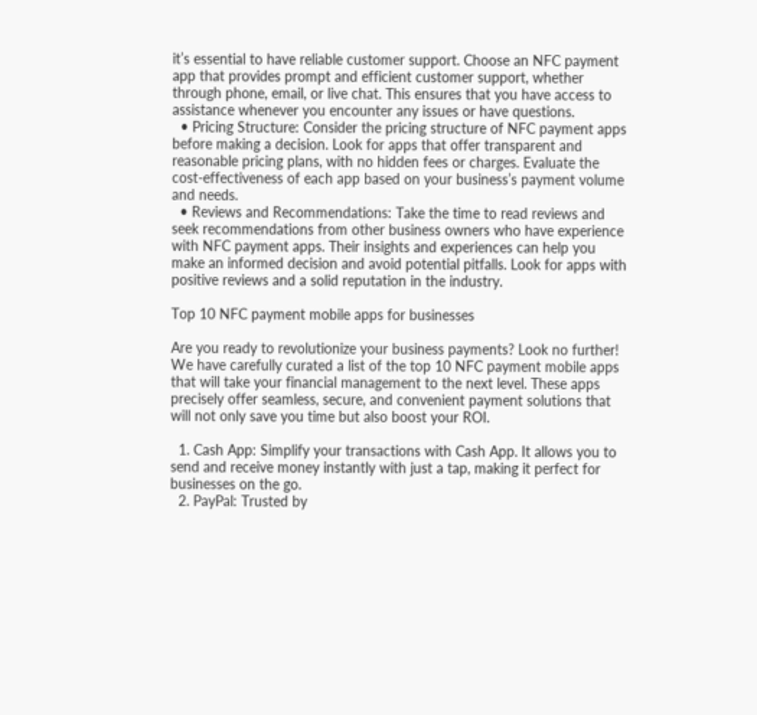it’s essential to have reliable customer support. Choose an NFC payment app that provides prompt and efficient customer support, whether through phone, email, or live chat. This ensures that you have access to assistance whenever you encounter any issues or have questions.
  • Pricing Structure: Consider the pricing structure of NFC payment apps before making a decision. Look for apps that offer transparent and reasonable pricing plans, with no hidden fees or charges. Evaluate the cost-effectiveness of each app based on your business’s payment volume and needs.
  • Reviews and Recommendations: Take the time to read reviews and seek recommendations from other business owners who have experience with NFC payment apps. Their insights and experiences can help you make an informed decision and avoid potential pitfalls. Look for apps with positive reviews and a solid reputation in the industry.

Top 10 NFC payment mobile apps for businesses

Are you ready to revolutionize your business payments? Look no further! We have carefully curated a list of the top 10 NFC payment mobile apps that will take your financial management to the next level. These apps precisely offer seamless, secure, and convenient payment solutions that will not only save you time but also boost your ROI.

  1. Cash App: Simplify your transactions with Cash App. It allows you to send and receive money instantly with just a tap, making it perfect for businesses on the go.
  2. PayPal: Trusted by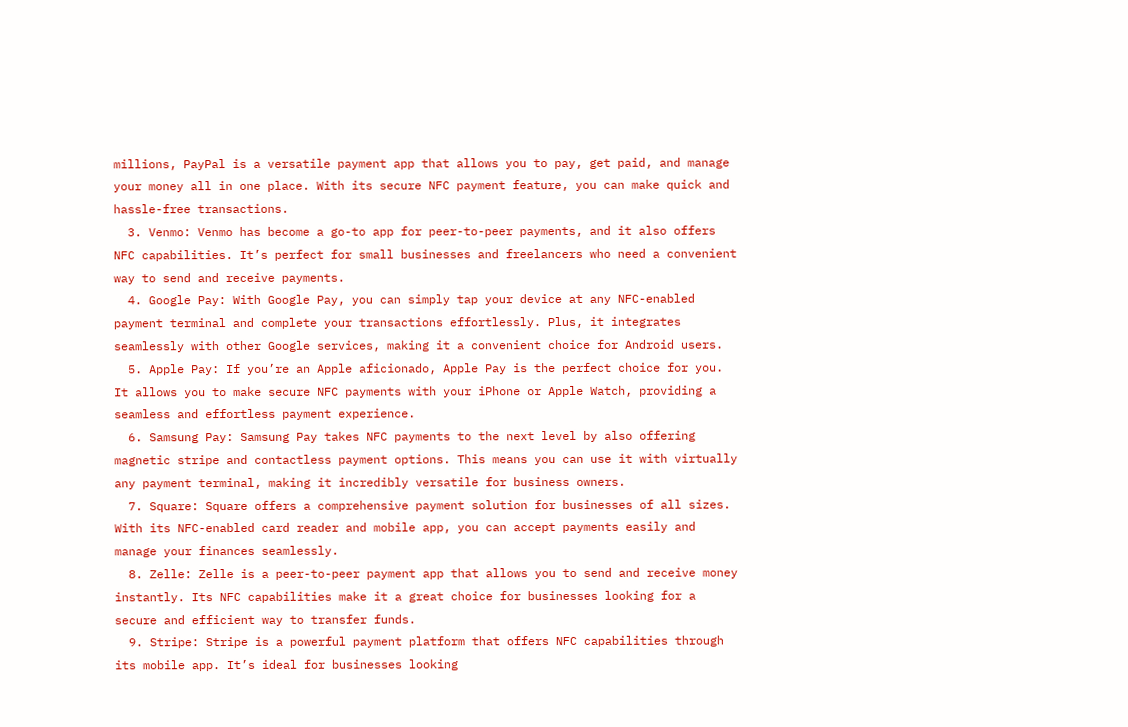millions, PayPal is a versatile payment app that allows you to pay, get paid, and manage your money all in one place. With its secure NFC payment feature, you can make quick and hassle-free transactions.
  3. Venmo: Venmo has become a go-to app for peer-to-peer payments, and it also offers NFC capabilities. It’s perfect for small businesses and freelancers who need a convenient way to send and receive payments.
  4. Google Pay: With Google Pay, you can simply tap your device at any NFC-enabled payment terminal and complete your transactions effortlessly. Plus, it integrates seamlessly with other Google services, making it a convenient choice for Android users.
  5. Apple Pay: If you’re an Apple aficionado, Apple Pay is the perfect choice for you. It allows you to make secure NFC payments with your iPhone or Apple Watch, providing a seamless and effortless payment experience.
  6. Samsung Pay: Samsung Pay takes NFC payments to the next level by also offering magnetic stripe and contactless payment options. This means you can use it with virtually any payment terminal, making it incredibly versatile for business owners.
  7. Square: Square offers a comprehensive payment solution for businesses of all sizes. With its NFC-enabled card reader and mobile app, you can accept payments easily and manage your finances seamlessly.
  8. Zelle: Zelle is a peer-to-peer payment app that allows you to send and receive money instantly. Its NFC capabilities make it a great choice for businesses looking for a secure and efficient way to transfer funds.
  9. Stripe: Stripe is a powerful payment platform that offers NFC capabilities through its mobile app. It’s ideal for businesses looking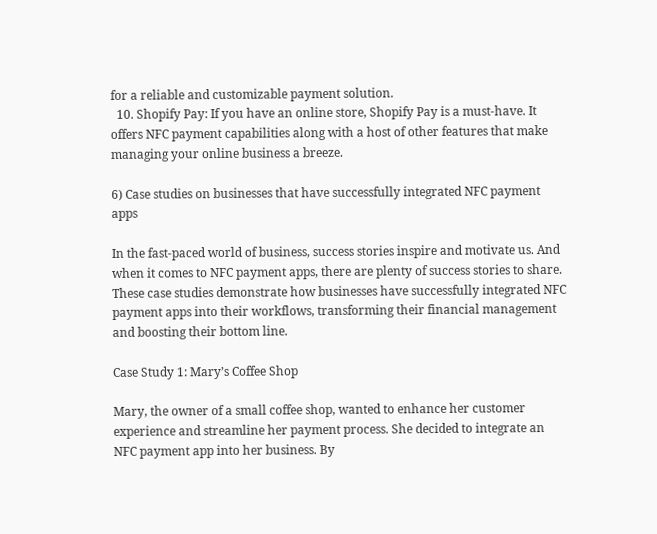for a reliable and customizable payment solution.
  10. Shopify Pay: If you have an online store, Shopify Pay is a must-have. It offers NFC payment capabilities along with a host of other features that make managing your online business a breeze.

6) Case studies on businesses that have successfully integrated NFC payment apps

In the fast-paced world of business, success stories inspire and motivate us. And when it comes to NFC payment apps, there are plenty of success stories to share. These case studies demonstrate how businesses have successfully integrated NFC payment apps into their workflows, transforming their financial management and boosting their bottom line.

Case Study 1: Mary’s Coffee Shop

Mary, the owner of a small coffee shop, wanted to enhance her customer experience and streamline her payment process. She decided to integrate an NFC payment app into her business. By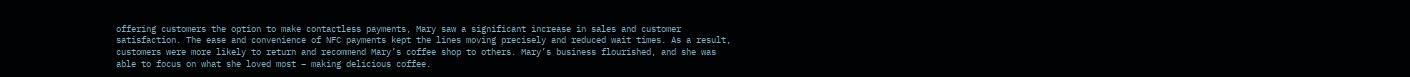offering customers the option to make contactless payments, Mary saw a significant increase in sales and customer satisfaction. The ease and convenience of NFC payments kept the lines moving precisely and reduced wait times. As a result, customers were more likely to return and recommend Mary’s coffee shop to others. Mary’s business flourished, and she was able to focus on what she loved most – making delicious coffee.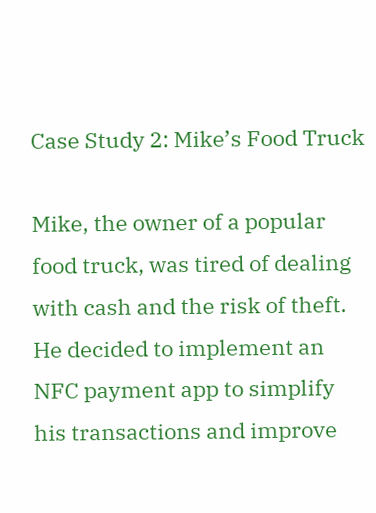Case Study 2: Mike’s Food Truck

Mike, the owner of a popular food truck, was tired of dealing with cash and the risk of theft. He decided to implement an NFC payment app to simplify his transactions and improve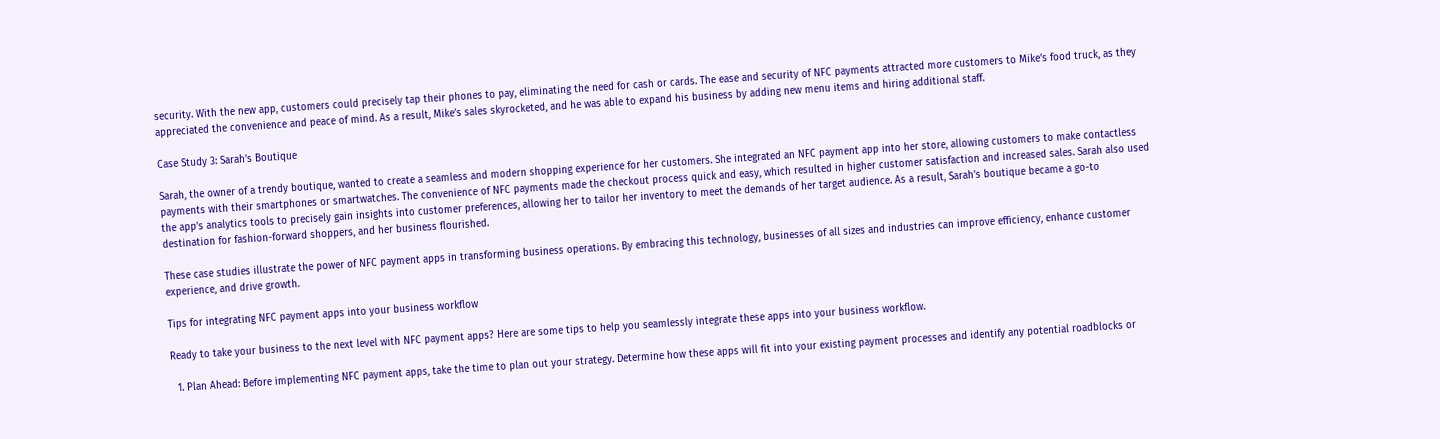security. With the new app, customers could precisely tap their phones to pay, eliminating the need for cash or cards. The ease and security of NFC payments attracted more customers to Mike’s food truck, as they appreciated the convenience and peace of mind. As a result, Mike’s sales skyrocketed, and he was able to expand his business by adding new menu items and hiring additional staff.

Case Study 3: Sarah’s Boutique

Sarah, the owner of a trendy boutique, wanted to create a seamless and modern shopping experience for her customers. She integrated an NFC payment app into her store, allowing customers to make contactless payments with their smartphones or smartwatches. The convenience of NFC payments made the checkout process quick and easy, which resulted in higher customer satisfaction and increased sales. Sarah also used the app’s analytics tools to precisely gain insights into customer preferences, allowing her to tailor her inventory to meet the demands of her target audience. As a result, Sarah’s boutique became a go-to destination for fashion-forward shoppers, and her business flourished.

These case studies illustrate the power of NFC payment apps in transforming business operations. By embracing this technology, businesses of all sizes and industries can improve efficiency, enhance customer experience, and drive growth.

Tips for integrating NFC payment apps into your business workflow

Ready to take your business to the next level with NFC payment apps? Here are some tips to help you seamlessly integrate these apps into your business workflow.

  1. Plan Ahead: Before implementing NFC payment apps, take the time to plan out your strategy. Determine how these apps will fit into your existing payment processes and identify any potential roadblocks or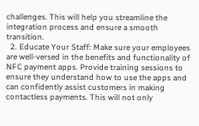challenges. This will help you streamline the integration process and ensure a smooth transition.
  2. Educate Your Staff: Make sure your employees are well-versed in the benefits and functionality of NFC payment apps. Provide training sessions to ensure they understand how to use the apps and can confidently assist customers in making contactless payments. This will not only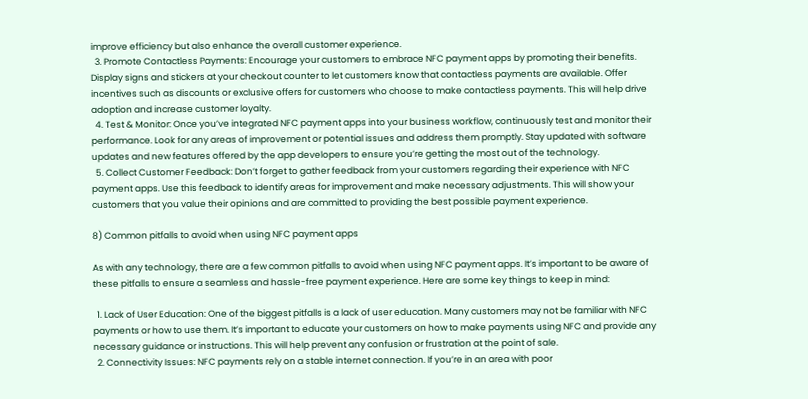improve efficiency but also enhance the overall customer experience.
  3. Promote Contactless Payments: Encourage your customers to embrace NFC payment apps by promoting their benefits. Display signs and stickers at your checkout counter to let customers know that contactless payments are available. Offer incentives such as discounts or exclusive offers for customers who choose to make contactless payments. This will help drive adoption and increase customer loyalty.
  4. Test & Monitor: Once you’ve integrated NFC payment apps into your business workflow, continuously test and monitor their performance. Look for any areas of improvement or potential issues and address them promptly. Stay updated with software updates and new features offered by the app developers to ensure you’re getting the most out of the technology.
  5. Collect Customer Feedback: Don’t forget to gather feedback from your customers regarding their experience with NFC payment apps. Use this feedback to identify areas for improvement and make necessary adjustments. This will show your customers that you value their opinions and are committed to providing the best possible payment experience.

8) Common pitfalls to avoid when using NFC payment apps

As with any technology, there are a few common pitfalls to avoid when using NFC payment apps. It’s important to be aware of these pitfalls to ensure a seamless and hassle-free payment experience. Here are some key things to keep in mind:

  1. Lack of User Education: One of the biggest pitfalls is a lack of user education. Many customers may not be familiar with NFC payments or how to use them. It’s important to educate your customers on how to make payments using NFC and provide any necessary guidance or instructions. This will help prevent any confusion or frustration at the point of sale.
  2. Connectivity Issues: NFC payments rely on a stable internet connection. If you’re in an area with poor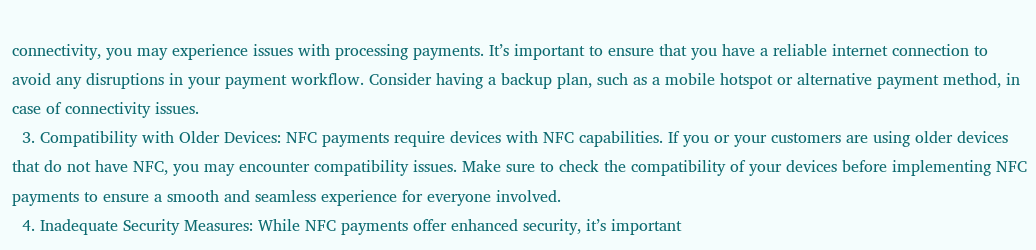connectivity, you may experience issues with processing payments. It’s important to ensure that you have a reliable internet connection to avoid any disruptions in your payment workflow. Consider having a backup plan, such as a mobile hotspot or alternative payment method, in case of connectivity issues.
  3. Compatibility with Older Devices: NFC payments require devices with NFC capabilities. If you or your customers are using older devices that do not have NFC, you may encounter compatibility issues. Make sure to check the compatibility of your devices before implementing NFC payments to ensure a smooth and seamless experience for everyone involved.
  4. Inadequate Security Measures: While NFC payments offer enhanced security, it’s important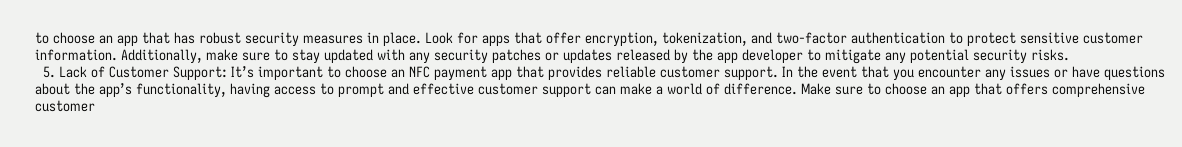to choose an app that has robust security measures in place. Look for apps that offer encryption, tokenization, and two-factor authentication to protect sensitive customer information. Additionally, make sure to stay updated with any security patches or updates released by the app developer to mitigate any potential security risks.
  5. Lack of Customer Support: It’s important to choose an NFC payment app that provides reliable customer support. In the event that you encounter any issues or have questions about the app’s functionality, having access to prompt and effective customer support can make a world of difference. Make sure to choose an app that offers comprehensive customer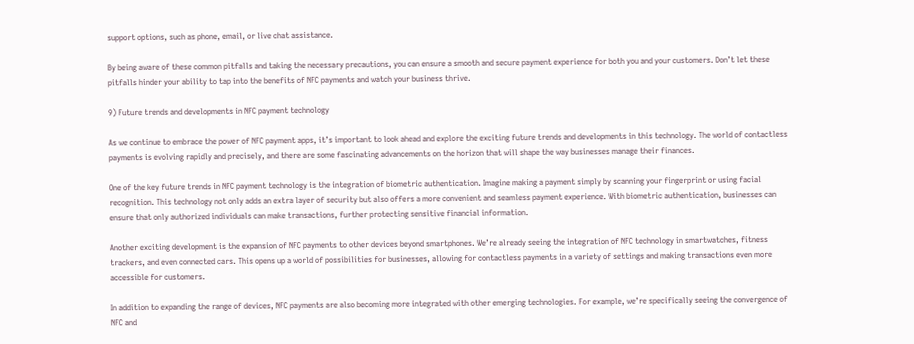support options, such as phone, email, or live chat assistance.

By being aware of these common pitfalls and taking the necessary precautions, you can ensure a smooth and secure payment experience for both you and your customers. Don’t let these pitfalls hinder your ability to tap into the benefits of NFC payments and watch your business thrive.

9) Future trends and developments in NFC payment technology

As we continue to embrace the power of NFC payment apps, it’s important to look ahead and explore the exciting future trends and developments in this technology. The world of contactless payments is evolving rapidly and precisely, and there are some fascinating advancements on the horizon that will shape the way businesses manage their finances.

One of the key future trends in NFC payment technology is the integration of biometric authentication. Imagine making a payment simply by scanning your fingerprint or using facial recognition. This technology not only adds an extra layer of security but also offers a more convenient and seamless payment experience. With biometric authentication, businesses can ensure that only authorized individuals can make transactions, further protecting sensitive financial information.

Another exciting development is the expansion of NFC payments to other devices beyond smartphones. We’re already seeing the integration of NFC technology in smartwatches, fitness trackers, and even connected cars. This opens up a world of possibilities for businesses, allowing for contactless payments in a variety of settings and making transactions even more accessible for customers.

In addition to expanding the range of devices, NFC payments are also becoming more integrated with other emerging technologies. For example, we’re specifically seeing the convergence of NFC and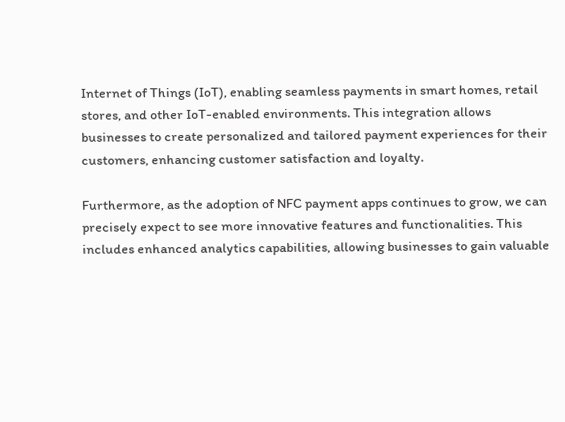Internet of Things (IoT), enabling seamless payments in smart homes, retail stores, and other IoT-enabled environments. This integration allows businesses to create personalized and tailored payment experiences for their customers, enhancing customer satisfaction and loyalty.

Furthermore, as the adoption of NFC payment apps continues to grow, we can precisely expect to see more innovative features and functionalities. This includes enhanced analytics capabilities, allowing businesses to gain valuable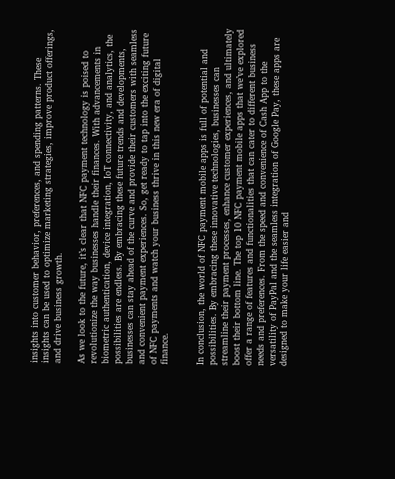insights into customer behavior, preferences, and spending patterns. These insights can be used to optimize marketing strategies, improve product offerings, and drive business growth.

As we look to the future, it’s clear that NFC payment technology is poised to revolutionize the way businesses handle their finances. With advancements in biometric authentication, device integration, IoT connectivity, and analytics, the possibilities are endless. By embracing these future trends and developments, businesses can stay ahead of the curve and provide their customers with seamless and convenient payment experiences. So, get ready to tap into the exciting future of NFC payments and watch your business thrive in this new era of digital finance.


In conclusion, the world of NFC payment mobile apps is full of potential and possibilities. By embracing these innovative technologies, businesses can streamline their payment processes, enhance customer experiences, and ultimately boost their bottom line. The top 10 NFC payment mobile apps that we’ve explored offer a range of features and functionalities that can cater to different business needs and preferences. From the speed and convenience of Cash App to the versatility of PayPal and the seamless integration of Google Pay, these apps are designed to make your life easier and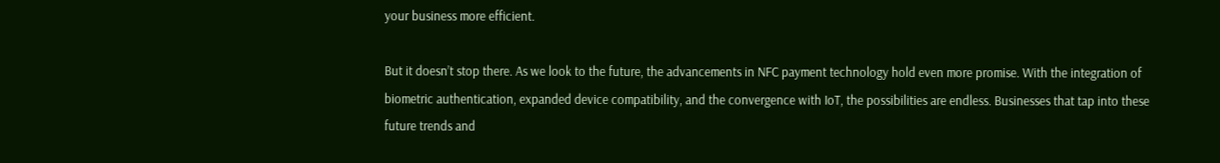your business more efficient.

But it doesn’t stop there. As we look to the future, the advancements in NFC payment technology hold even more promise. With the integration of biometric authentication, expanded device compatibility, and the convergence with IoT, the possibilities are endless. Businesses that tap into these future trends and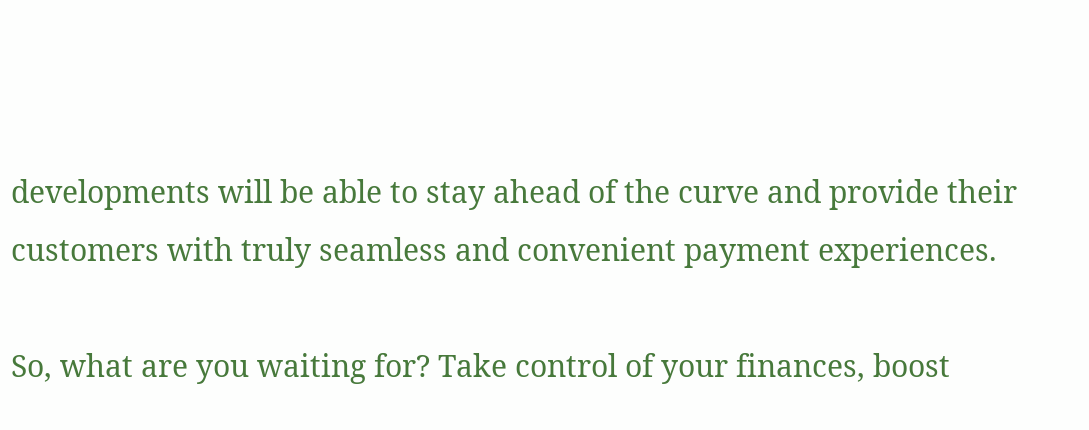developments will be able to stay ahead of the curve and provide their customers with truly seamless and convenient payment experiences.

So, what are you waiting for? Take control of your finances, boost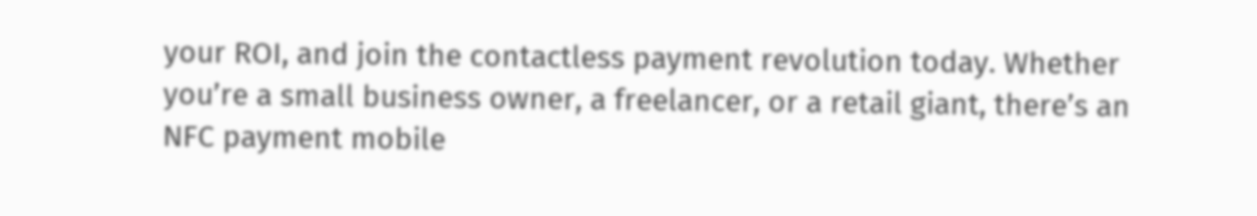your ROI, and join the contactless payment revolution today. Whether you’re a small business owner, a freelancer, or a retail giant, there’s an NFC payment mobile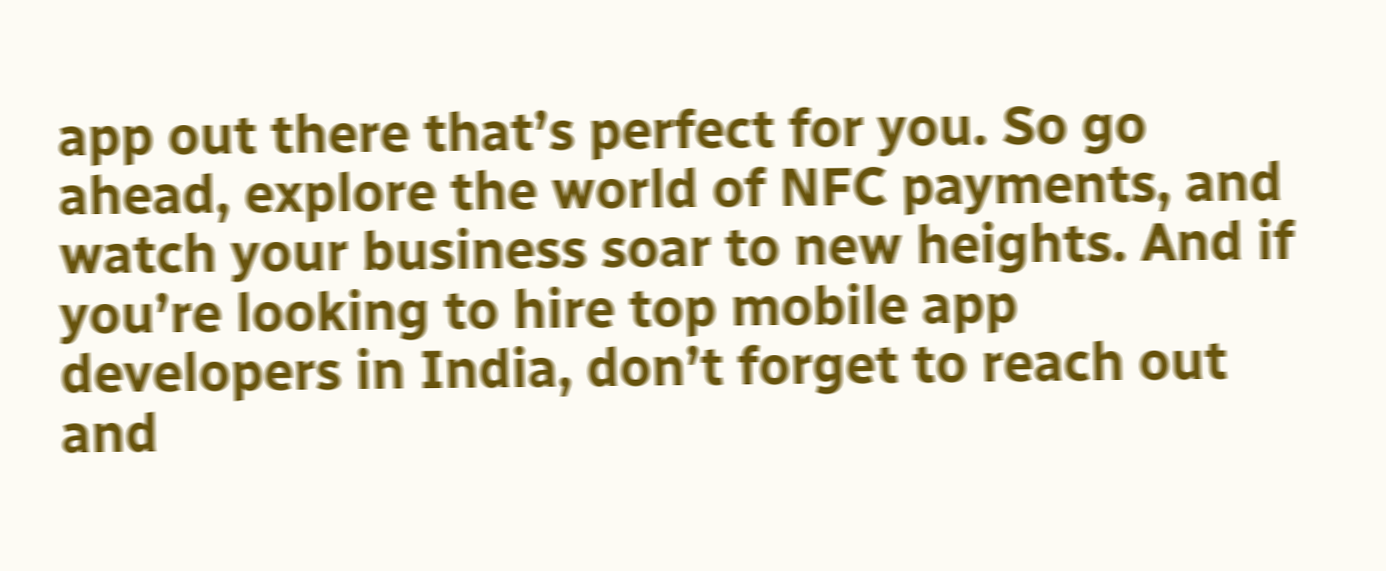app out there that’s perfect for you. So go ahead, explore the world of NFC payments, and watch your business soar to new heights. And if you’re looking to hire top mobile app developers in India, don’t forget to reach out and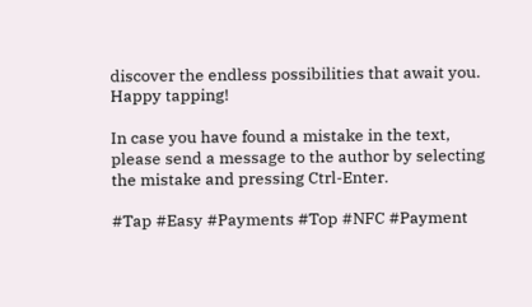discover the endless possibilities that await you. Happy tapping!

In case you have found a mistake in the text, please send a message to the author by selecting the mistake and pressing Ctrl-Enter.

#Tap #Easy #Payments #Top #NFC #Payment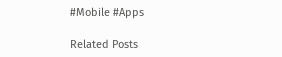#Mobile #Apps

Related Posts